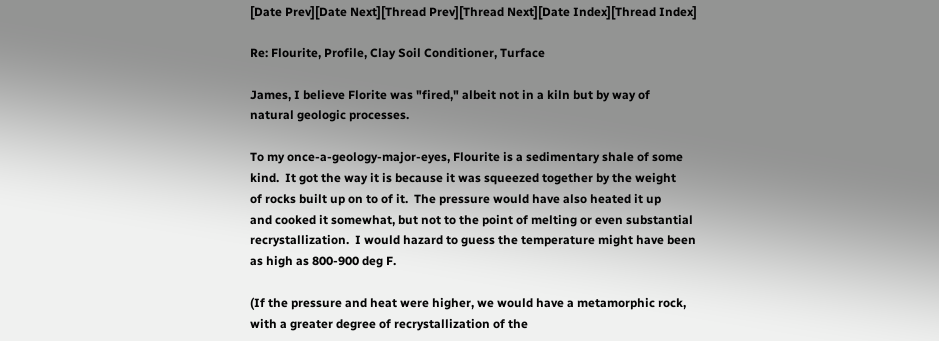[Date Prev][Date Next][Thread Prev][Thread Next][Date Index][Thread Index]

Re: Flourite, Profile, Clay Soil Conditioner, Turface

James, I believe Florite was "fired," albeit not in a kiln but by way of
natural geologic processes.

To my once-a-geology-major-eyes, Flourite is a sedimentary shale of some
kind.  It got the way it is because it was squeezed together by the weight
of rocks built up on to of it.  The pressure would have also heated it up
and cooked it somewhat, but not to the point of melting or even substantial
recrystallization.  I would hazard to guess the temperature might have been
as high as 800-900 deg F.

(If the pressure and heat were higher, we would have a metamorphic rock,
with a greater degree of recrystallization of the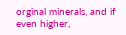orginal minerals, and if
even higher,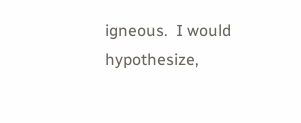igneous.  I would hypothesize,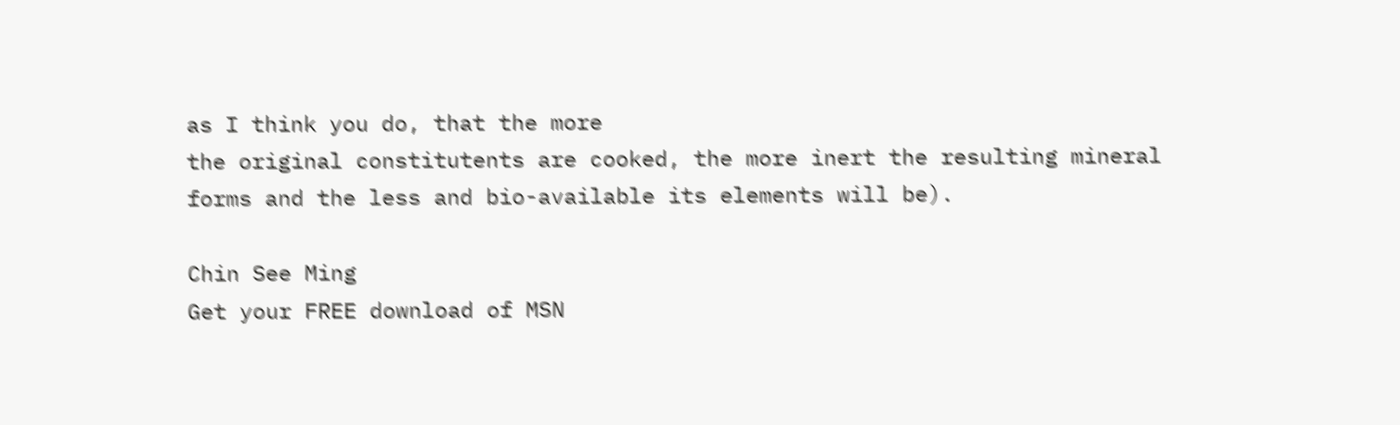as I think you do, that the more
the original constitutents are cooked, the more inert the resulting mineral
forms and the less and bio-available its elements will be).

Chin See Ming
Get your FREE download of MSN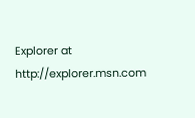Explorer at http://explorer.msn.com